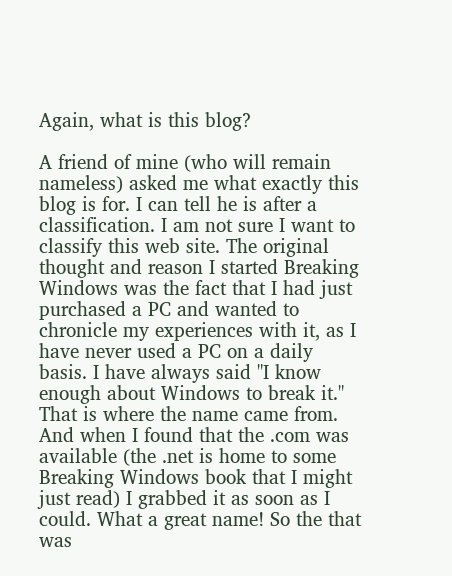Again, what is this blog?

A friend of mine (who will remain nameless) asked me what exactly this blog is for. I can tell he is after a classification. I am not sure I want to classify this web site. The original thought and reason I started Breaking Windows was the fact that I had just purchased a PC and wanted to chronicle my experiences with it, as I have never used a PC on a daily basis. I have always said "I know enough about Windows to break it." That is where the name came from. And when I found that the .com was available (the .net is home to some Breaking Windows book that I might just read) I grabbed it as soon as I could. What a great name! So the that was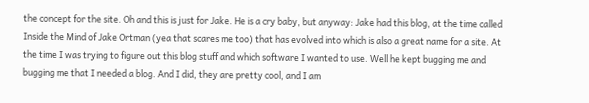the concept for the site. Oh and this is just for Jake. He is a cry baby, but anyway: Jake had this blog, at the time called Inside the Mind of Jake Ortman (yea that scares me too) that has evolved into which is also a great name for a site. At the time I was trying to figure out this blog stuff and which software I wanted to use. Well he kept bugging me and bugging me that I needed a blog. And I did, they are pretty cool, and I am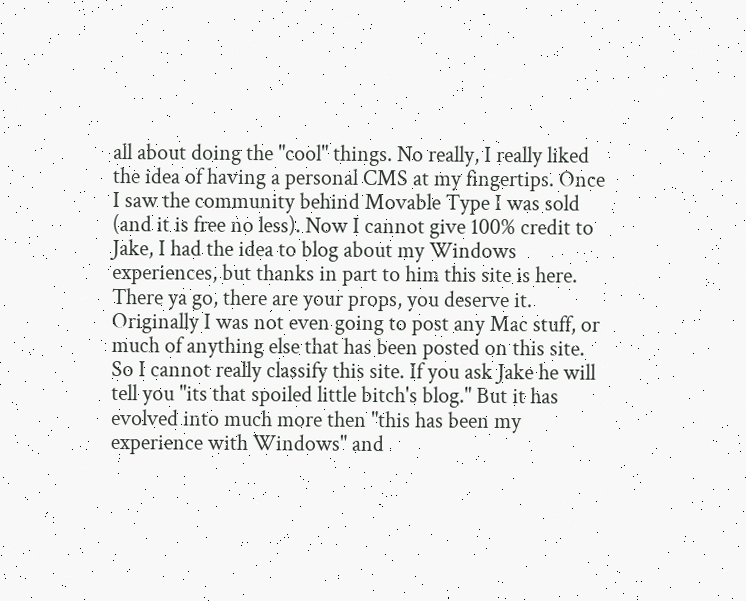all about doing the "cool" things. No really, I really liked the idea of having a personal CMS at my fingertips. Once I saw the community behind Movable Type I was sold (and it is free no less). Now I cannot give 100% credit to Jake, I had the idea to blog about my Windows experiences, but thanks in part to him this site is here. There ya go, there are your props, you deserve it. Originally I was not even going to post any Mac stuff, or much of anything else that has been posted on this site. So I cannot really classify this site. If you ask Jake he will tell you "its that spoiled little bitch's blog." But it has evolved into much more then "this has been my experience with Windows" and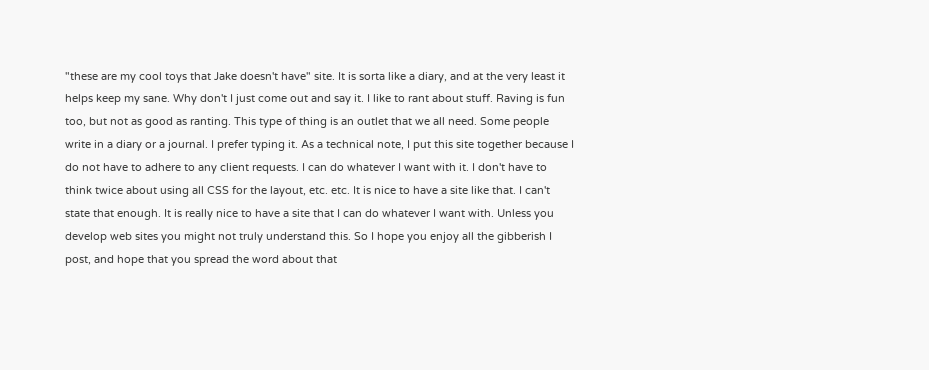"these are my cool toys that Jake doesn't have" site. It is sorta like a diary, and at the very least it helps keep my sane. Why don't I just come out and say it. I like to rant about stuff. Raving is fun too, but not as good as ranting. This type of thing is an outlet that we all need. Some people write in a diary or a journal. I prefer typing it. As a technical note, I put this site together because I do not have to adhere to any client requests. I can do whatever I want with it. I don't have to think twice about using all CSS for the layout, etc. etc. It is nice to have a site like that. I can't state that enough. It is really nice to have a site that I can do whatever I want with. Unless you develop web sites you might not truly understand this. So I hope you enjoy all the gibberish I post, and hope that you spread the word about that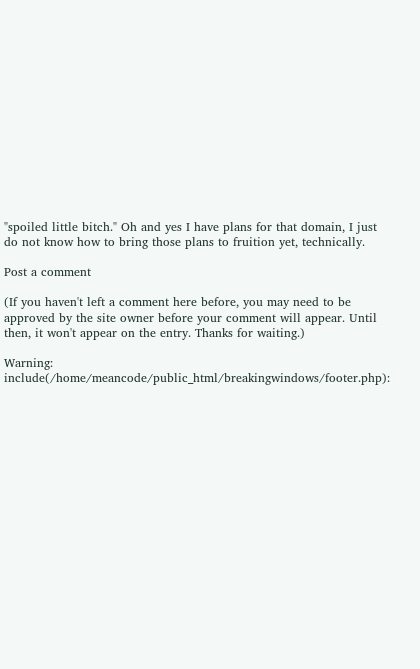"spoiled little bitch." Oh and yes I have plans for that domain, I just do not know how to bring those plans to fruition yet, technically.

Post a comment

(If you haven't left a comment here before, you may need to be approved by the site owner before your comment will appear. Until then, it won't appear on the entry. Thanks for waiting.)

Warning: include(/home/meancode/public_html/breakingwindows/footer.php):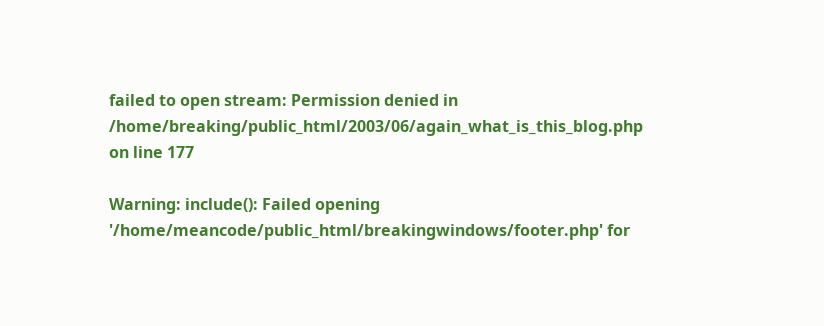failed to open stream: Permission denied in /home/breaking/public_html/2003/06/again_what_is_this_blog.php on line 177

Warning: include(): Failed opening '/home/meancode/public_html/breakingwindows/footer.php' for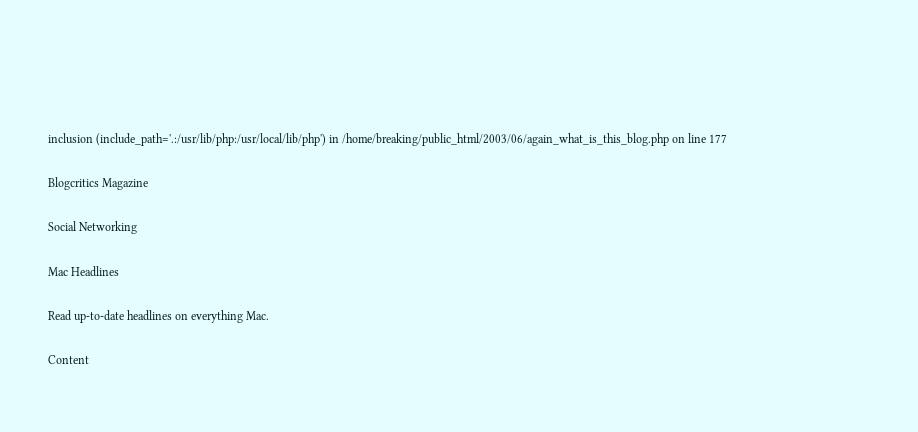inclusion (include_path='.:/usr/lib/php:/usr/local/lib/php') in /home/breaking/public_html/2003/06/again_what_is_this_blog.php on line 177

Blogcritics Magazine

Social Networking

Mac Headlines

Read up-to-date headlines on everything Mac.

Content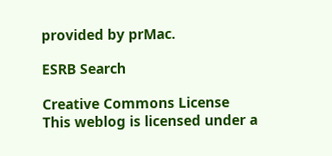provided by prMac.

ESRB Search

Creative Commons License
This weblog is licensed under a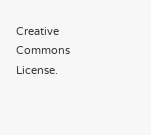Creative Commons License.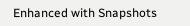Enhanced with Snapshots